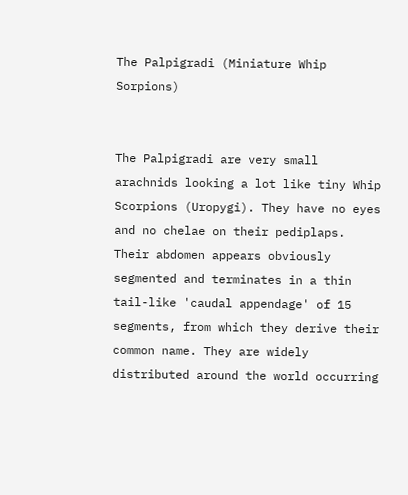The Palpigradi (Miniature Whip Sorpions)


The Palpigradi are very small arachnids looking a lot like tiny Whip Scorpions (Uropygi). They have no eyes and no chelae on their pediplaps. Their abdomen appears obviously segmented and terminates in a thin tail-like 'caudal appendage' of 15 segments, from which they derive their common name. They are widely distributed around the world occurring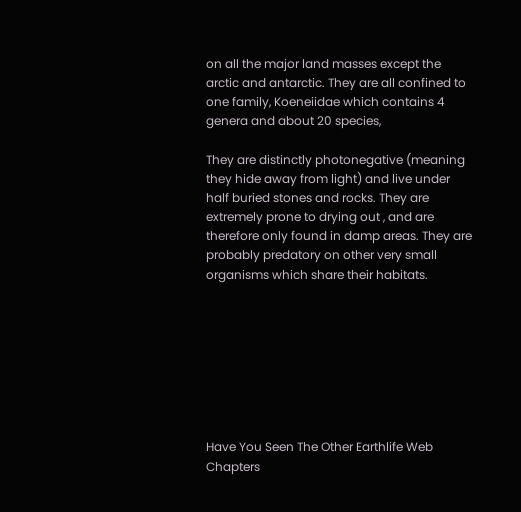on all the major land masses except the arctic and antarctic. They are all confined to one family, Koeneiidae which contains 4 genera and about 20 species,

They are distinctly photonegative (meaning they hide away from light) and live under half buried stones and rocks. They are extremely prone to drying out , and are therefore only found in damp areas. They are probably predatory on other very small organisms which share their habitats.








Have You Seen The Other Earthlife Web Chapters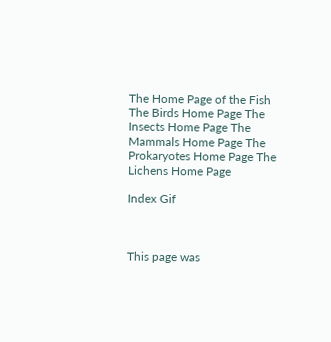The Home Page of the Fish The Birds Home Page The Insects Home Page The Mammals Home Page The Prokaryotes Home Page The Lichens Home Page

Index Gif



This page was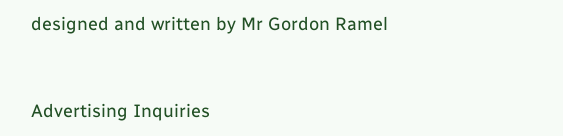designed and written by Mr Gordon Ramel



Advertising Inquiries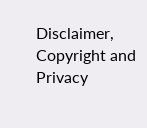Disclaimer, Copyright and Privacy